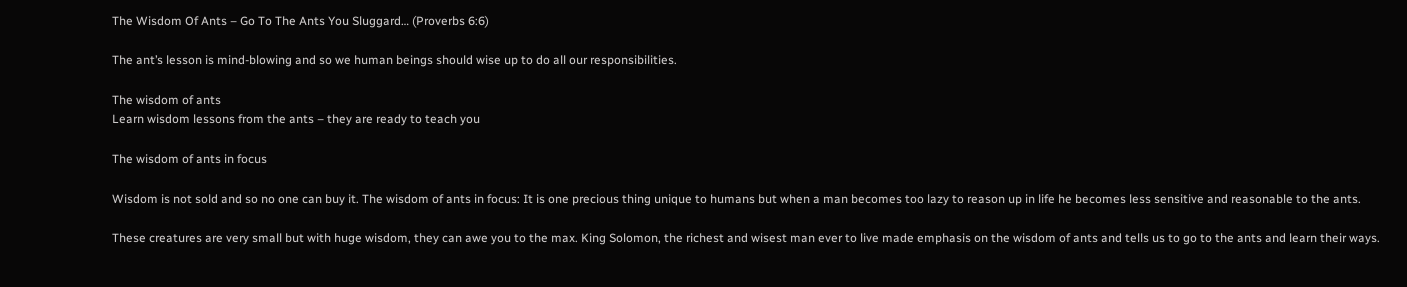The Wisdom Of Ants – Go To The Ants You Sluggard… (Proverbs 6:6)

The ant’s lesson is mind-blowing and so we human beings should wise up to do all our responsibilities.

The wisdom of ants
Learn wisdom lessons from the ants – they are ready to teach you

The wisdom of ants in focus

Wisdom is not sold and so no one can buy it. The wisdom of ants in focus: It is one precious thing unique to humans but when a man becomes too lazy to reason up in life he becomes less sensitive and reasonable to the ants.

These creatures are very small but with huge wisdom, they can awe you to the max. King Solomon, the richest and wisest man ever to live made emphasis on the wisdom of ants and tells us to go to the ants and learn their ways.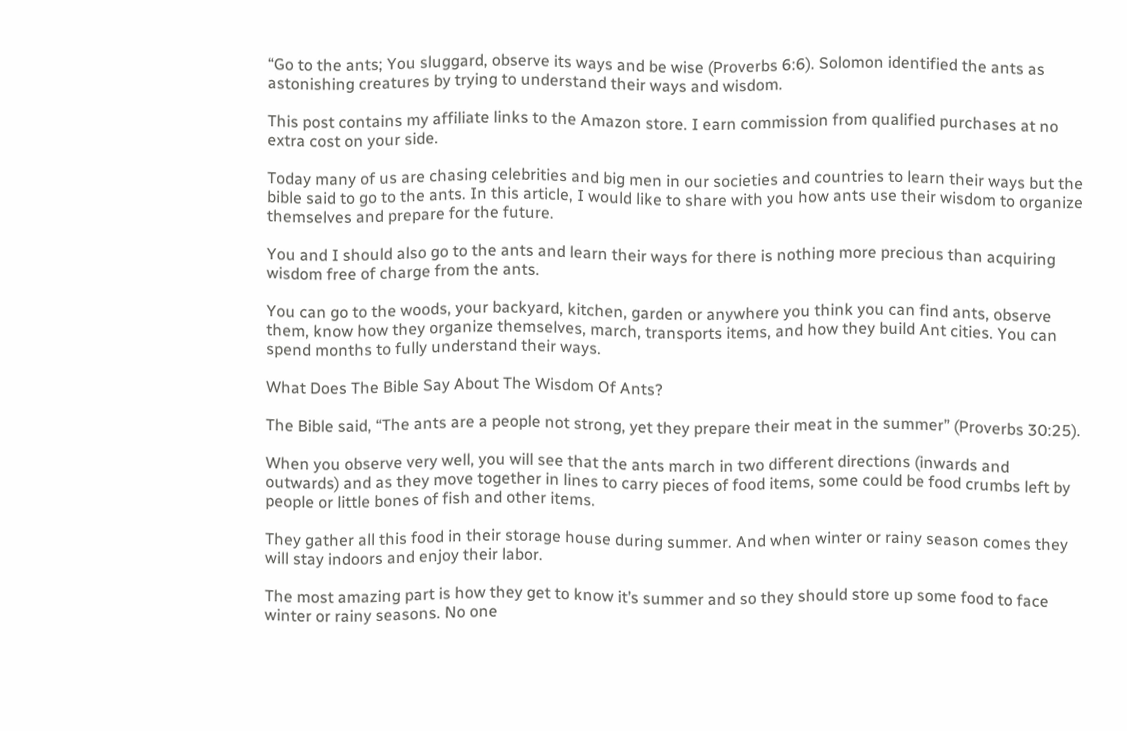“Go to the ants; You sluggard, observe its ways and be wise (Proverbs 6:6). Solomon identified the ants as astonishing creatures by trying to understand their ways and wisdom.

This post contains my affiliate links to the Amazon store. I earn commission from qualified purchases at no extra cost on your side.

Today many of us are chasing celebrities and big men in our societies and countries to learn their ways but the bible said to go to the ants. In this article, I would like to share with you how ants use their wisdom to organize themselves and prepare for the future.

You and I should also go to the ants and learn their ways for there is nothing more precious than acquiring wisdom free of charge from the ants.

You can go to the woods, your backyard, kitchen, garden or anywhere you think you can find ants, observe them, know how they organize themselves, march, transports items, and how they build Ant cities. You can spend months to fully understand their ways.

What Does The Bible Say About The Wisdom Of Ants?

The Bible said, “The ants are a people not strong, yet they prepare their meat in the summer” (Proverbs 30:25).

When you observe very well, you will see that the ants march in two different directions (inwards and outwards) and as they move together in lines to carry pieces of food items, some could be food crumbs left by people or little bones of fish and other items.

They gather all this food in their storage house during summer. And when winter or rainy season comes they will stay indoors and enjoy their labor.

The most amazing part is how they get to know it’s summer and so they should store up some food to face winter or rainy seasons. No one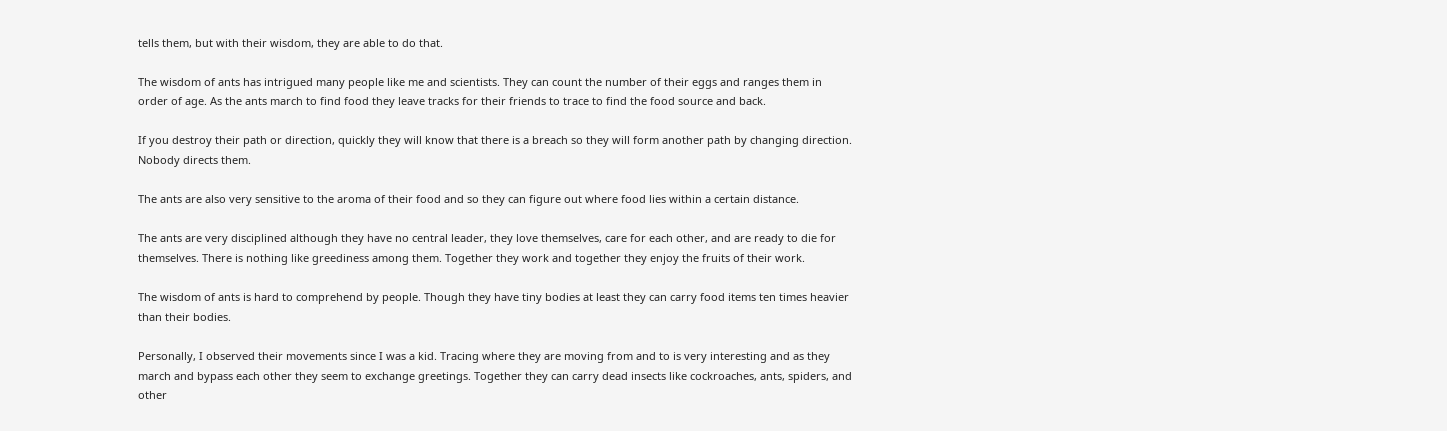tells them, but with their wisdom, they are able to do that.

The wisdom of ants has intrigued many people like me and scientists. They can count the number of their eggs and ranges them in order of age. As the ants march to find food they leave tracks for their friends to trace to find the food source and back.

If you destroy their path or direction, quickly they will know that there is a breach so they will form another path by changing direction. Nobody directs them.

The ants are also very sensitive to the aroma of their food and so they can figure out where food lies within a certain distance.

The ants are very disciplined although they have no central leader, they love themselves, care for each other, and are ready to die for themselves. There is nothing like greediness among them. Together they work and together they enjoy the fruits of their work.

The wisdom of ants is hard to comprehend by people. Though they have tiny bodies at least they can carry food items ten times heavier than their bodies.

Personally, I observed their movements since I was a kid. Tracing where they are moving from and to is very interesting and as they march and bypass each other they seem to exchange greetings. Together they can carry dead insects like cockroaches, ants, spiders, and other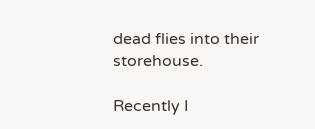dead flies into their storehouse.

Recently I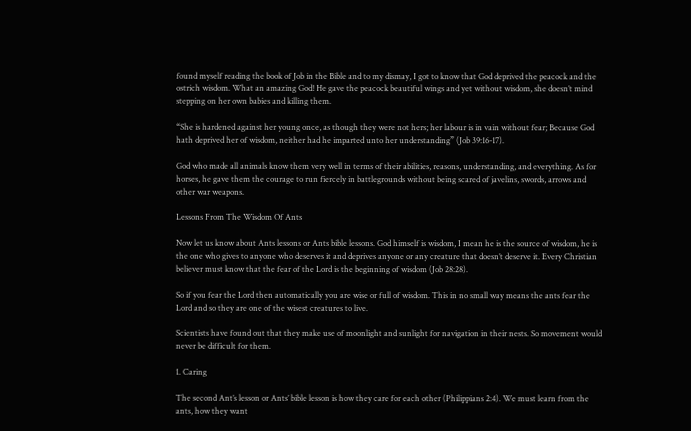found myself reading the book of Job in the Bible and to my dismay, I got to know that God deprived the peacock and the ostrich wisdom. What an amazing God! He gave the peacock beautiful wings and yet without wisdom, she doesn’t mind stepping on her own babies and killing them.

“She is hardened against her young once, as though they were not hers; her labour is in vain without fear; Because God hath deprived her of wisdom, neither had he imparted unto her understanding” (Job 39:16-17).

God who made all animals know them very well in terms of their abilities, reasons, understanding, and everything. As for horses, he gave them the courage to run fiercely in battlegrounds without being scared of javelins, swords, arrows and other war weapons.

Lessons From The Wisdom Of Ants

Now let us know about Ants lessons or Ants bible lessons. God himself is wisdom, I mean he is the source of wisdom, he is the one who gives to anyone who deserves it and deprives anyone or any creature that doesn’t deserve it. Every Christian believer must know that the fear of the Lord is the beginning of wisdom (Job 28:28).

So if you fear the Lord then automatically you are wise or full of wisdom. This in no small way means the ants fear the Lord and so they are one of the wisest creatures to live.

Scientists have found out that they make use of moonlight and sunlight for navigation in their nests. So movement would never be difficult for them.

1. Caring

The second Ant’s lesson or Ants’ bible lesson is how they care for each other (Philippians 2:4). We must learn from the ants, how they want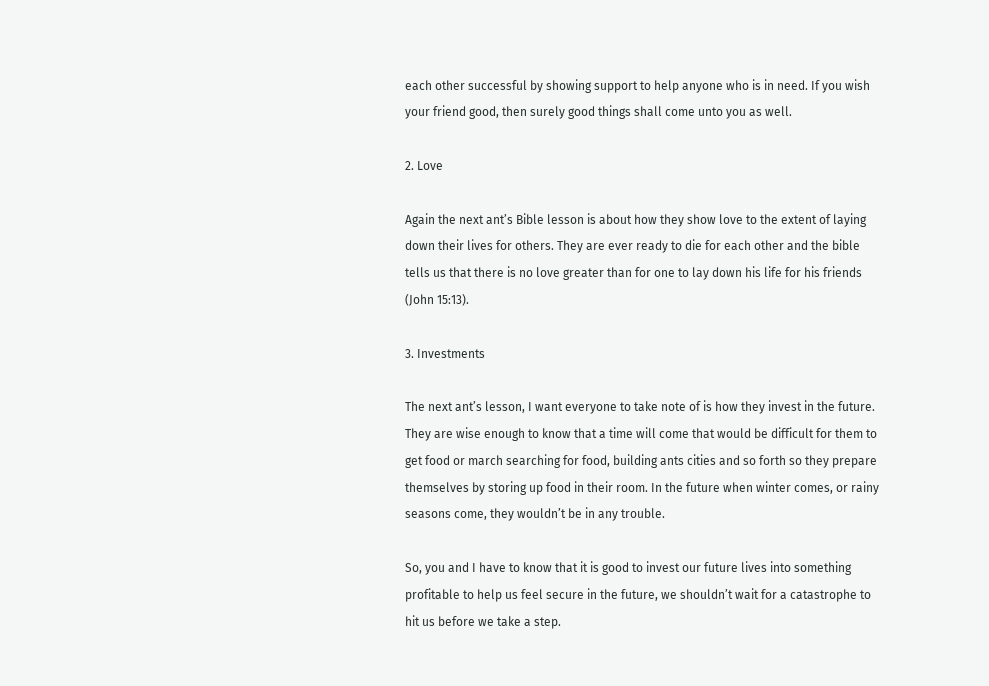each other successful by showing support to help anyone who is in need. If you wish your friend good, then surely good things shall come unto you as well.

2. Love

Again the next ant’s Bible lesson is about how they show love to the extent of laying down their lives for others. They are ever ready to die for each other and the bible tells us that there is no love greater than for one to lay down his life for his friends (John 15:13).

3. Investments

The next ant’s lesson, I want everyone to take note of is how they invest in the future. They are wise enough to know that a time will come that would be difficult for them to get food or march searching for food, building ants cities and so forth so they prepare themselves by storing up food in their room. In the future when winter comes, or rainy seasons come, they wouldn’t be in any trouble.

So, you and I have to know that it is good to invest our future lives into something profitable to help us feel secure in the future, we shouldn’t wait for a catastrophe to hit us before we take a step.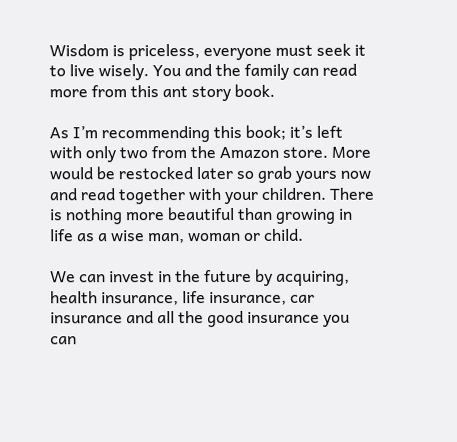Wisdom is priceless, everyone must seek it to live wisely. You and the family can read more from this ant story book.

As I’m recommending this book; it’s left with only two from the Amazon store. More would be restocked later so grab yours now and read together with your children. There is nothing more beautiful than growing in life as a wise man, woman or child.

We can invest in the future by acquiring, health insurance, life insurance, car insurance and all the good insurance you can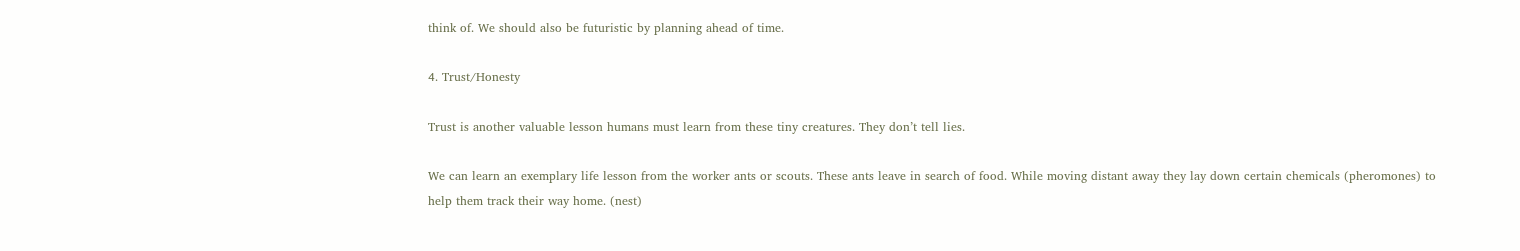think of. We should also be futuristic by planning ahead of time.

4. Trust/Honesty

Trust is another valuable lesson humans must learn from these tiny creatures. They don’t tell lies.

We can learn an exemplary life lesson from the worker ants or scouts. These ants leave in search of food. While moving distant away they lay down certain chemicals (pheromones) to help them track their way home. (nest)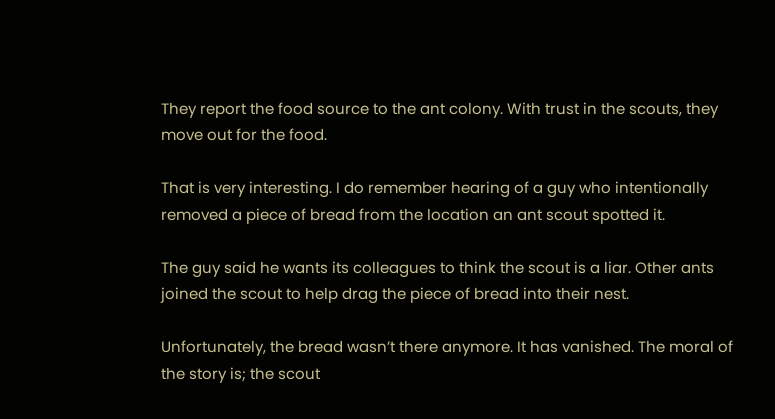They report the food source to the ant colony. With trust in the scouts, they move out for the food.

That is very interesting. I do remember hearing of a guy who intentionally removed a piece of bread from the location an ant scout spotted it.

The guy said he wants its colleagues to think the scout is a liar. Other ants joined the scout to help drag the piece of bread into their nest.

Unfortunately, the bread wasn’t there anymore. It has vanished. The moral of the story is; the scout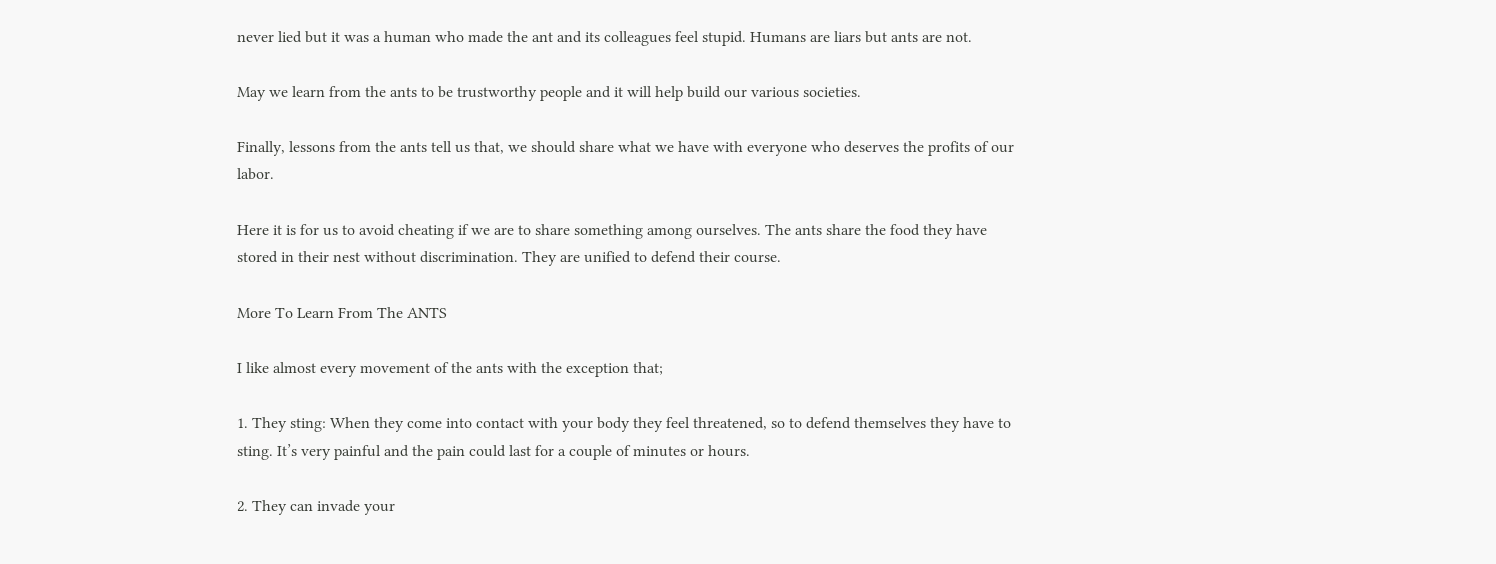never lied but it was a human who made the ant and its colleagues feel stupid. Humans are liars but ants are not.

May we learn from the ants to be trustworthy people and it will help build our various societies.

Finally, lessons from the ants tell us that, we should share what we have with everyone who deserves the profits of our labor.

Here it is for us to avoid cheating if we are to share something among ourselves. The ants share the food they have stored in their nest without discrimination. They are unified to defend their course.

More To Learn From The ANTS

I like almost every movement of the ants with the exception that;

1. They sting: When they come into contact with your body they feel threatened, so to defend themselves they have to sting. It’s very painful and the pain could last for a couple of minutes or hours.

2. They can invade your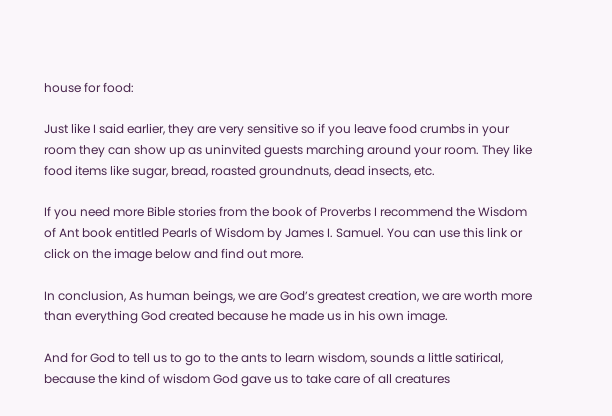house for food:

Just like I said earlier, they are very sensitive so if you leave food crumbs in your room they can show up as uninvited guests marching around your room. They like food items like sugar, bread, roasted groundnuts, dead insects, etc.

If you need more Bible stories from the book of Proverbs I recommend the Wisdom of Ant book entitled Pearls of Wisdom by James I. Samuel. You can use this link or click on the image below and find out more.

In conclusion, As human beings, we are God’s greatest creation, we are worth more than everything God created because he made us in his own image.

And for God to tell us to go to the ants to learn wisdom, sounds a little satirical, because the kind of wisdom God gave us to take care of all creatures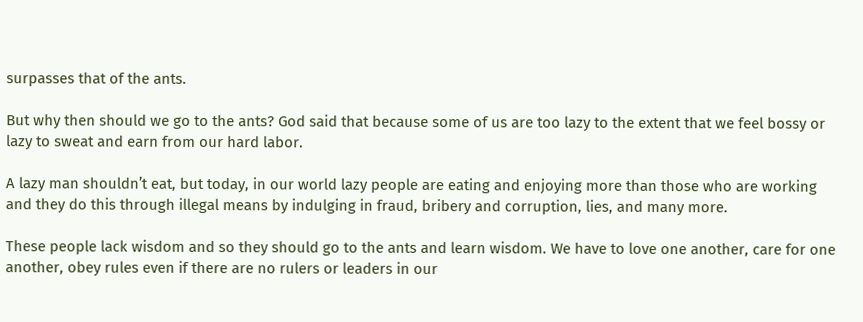surpasses that of the ants.

But why then should we go to the ants? God said that because some of us are too lazy to the extent that we feel bossy or lazy to sweat and earn from our hard labor.

A lazy man shouldn’t eat, but today, in our world lazy people are eating and enjoying more than those who are working and they do this through illegal means by indulging in fraud, bribery and corruption, lies, and many more.

These people lack wisdom and so they should go to the ants and learn wisdom. We have to love one another, care for one another, obey rules even if there are no rulers or leaders in our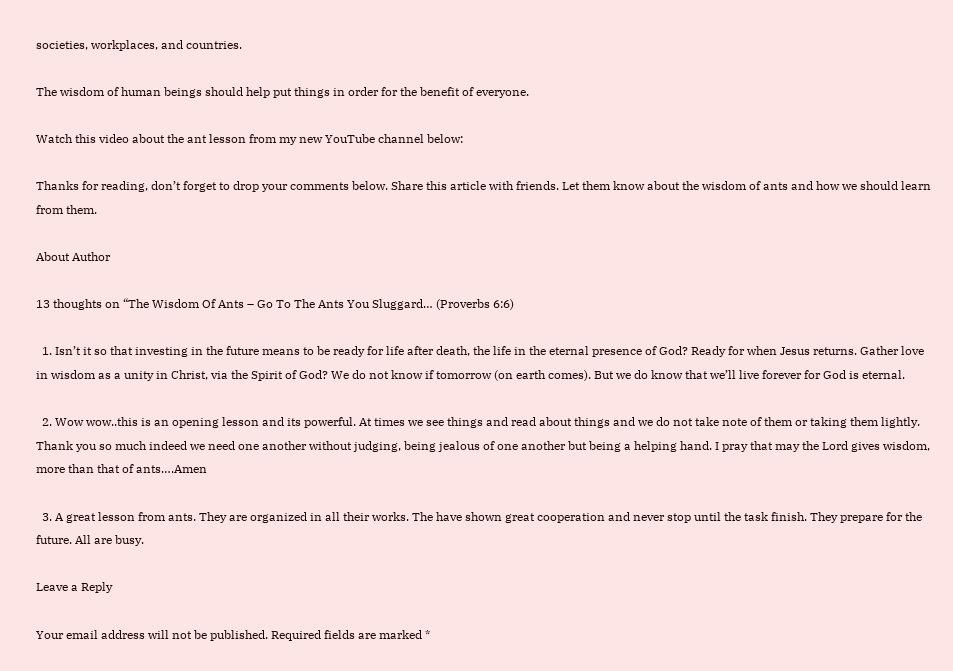societies, workplaces, and countries.

The wisdom of human beings should help put things in order for the benefit of everyone.

Watch this video about the ant lesson from my new YouTube channel below:

Thanks for reading, don’t forget to drop your comments below. Share this article with friends. Let them know about the wisdom of ants and how we should learn from them.

About Author

13 thoughts on “The Wisdom Of Ants – Go To The Ants You Sluggard… (Proverbs 6:6)

  1. Isn’t it so that investing in the future means to be ready for life after death, the life in the eternal presence of God? Ready for when Jesus returns. Gather love in wisdom as a unity in Christ, via the Spirit of God? We do not know if tomorrow (on earth comes). But we do know that we’ll live forever for God is eternal.

  2. Wow wow..this is an opening lesson and its powerful. At times we see things and read about things and we do not take note of them or taking them lightly. Thank you so much indeed we need one another without judging, being jealous of one another but being a helping hand. I pray that may the Lord gives wisdom, more than that of ants….Amen

  3. A great lesson from ants. They are organized in all their works. The have shown great cooperation and never stop until the task finish. They prepare for the future. All are busy.

Leave a Reply

Your email address will not be published. Required fields are marked *